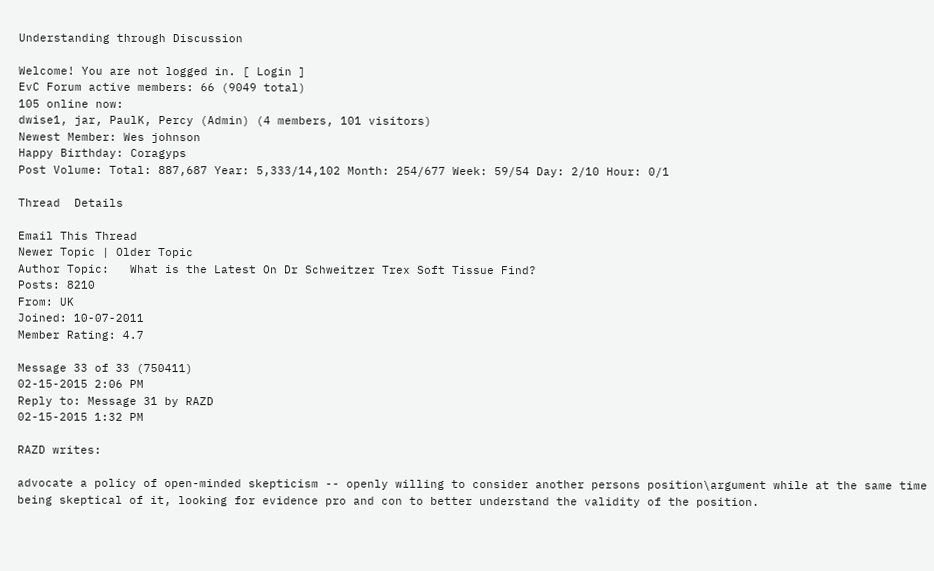Understanding through Discussion

Welcome! You are not logged in. [ Login ]
EvC Forum active members: 66 (9049 total)
105 online now:
dwise1, jar, PaulK, Percy (Admin) (4 members, 101 visitors)
Newest Member: Wes johnson
Happy Birthday: Coragyps
Post Volume: Total: 887,687 Year: 5,333/14,102 Month: 254/677 Week: 59/54 Day: 2/10 Hour: 0/1

Thread  Details

Email This Thread
Newer Topic | Older Topic
Author Topic:   What is the Latest On Dr Schweitzer Trex Soft Tissue Find?
Posts: 8210
From: UK
Joined: 10-07-2011
Member Rating: 4.7

Message 33 of 33 (750411)
02-15-2015 2:06 PM
Reply to: Message 31 by RAZD
02-15-2015 1:32 PM

RAZD writes:

advocate a policy of open-minded skepticism -- openly willing to consider another persons position\argument while at the same time being skeptical of it, looking for evidence pro and con to better understand the validity of the position.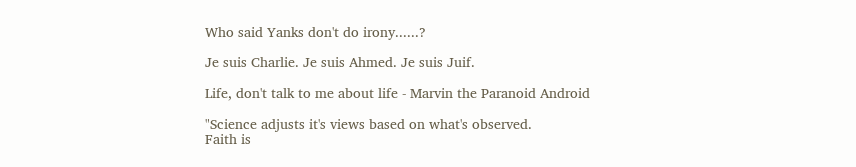Who said Yanks don't do irony......?

Je suis Charlie. Je suis Ahmed. Je suis Juif.

Life, don't talk to me about life - Marvin the Paranoid Android

"Science adjusts it's views based on what's observed.
Faith is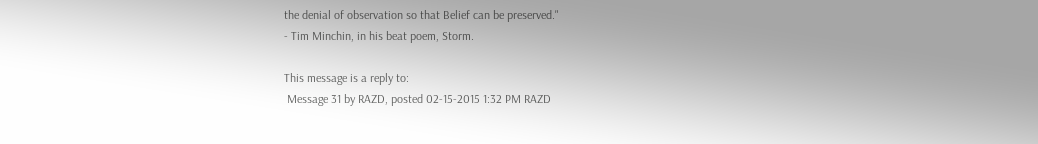the denial of observation so that Belief can be preserved."
- Tim Minchin, in his beat poem, Storm.

This message is a reply to:
 Message 31 by RAZD, posted 02-15-2015 1:32 PM RAZD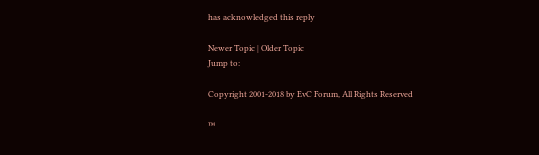has acknowledged this reply

Newer Topic | Older Topic
Jump to:

Copyright 2001-2018 by EvC Forum, All Rights Reserved

™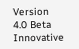Version 4.0 Beta
Innovative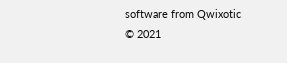software from Qwixotic © 2021